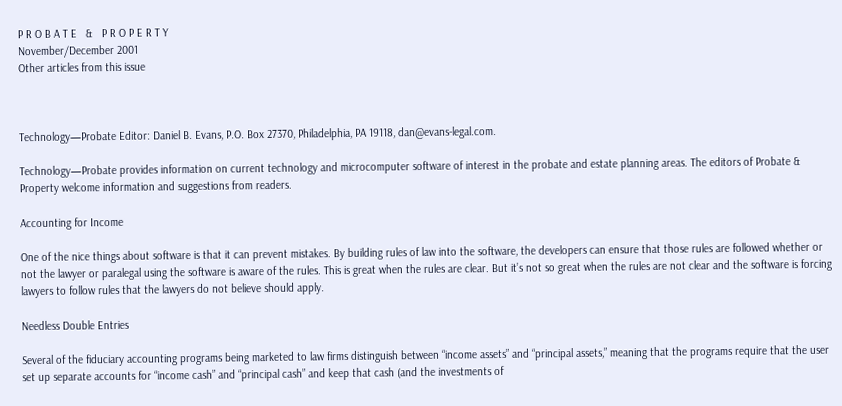P R O B A T E   &   P R O P E R T Y
November/December 2001
Other articles from this issue



Technology—Probate Editor: Daniel B. Evans, P.O. Box 27370, Philadelphia, PA 19118, dan@evans-legal.com.

Technology—Probate provides information on current technology and microcomputer software of interest in the probate and estate planning areas. The editors of Probate & Property welcome information and suggestions from readers.

Accounting for Income

One of the nice things about software is that it can prevent mistakes. By building rules of law into the software, the developers can ensure that those rules are followed whether or not the lawyer or paralegal using the software is aware of the rules. This is great when the rules are clear. But it’s not so great when the rules are not clear and the software is forcing lawyers to follow rules that the lawyers do not believe should apply.

Needless Double Entries

Several of the fiduciary accounting programs being marketed to law firms distinguish between “income assets” and “principal assets,” meaning that the programs require that the user set up separate accounts for “income cash” and “principal cash” and keep that cash (and the investments of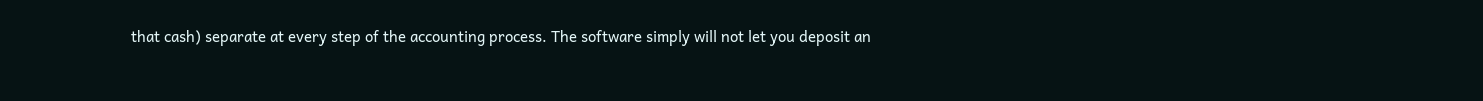that cash) separate at every step of the accounting process. The software simply will not let you deposit an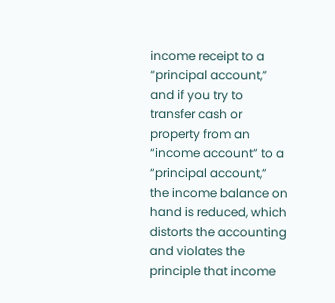income receipt to a “principal account,” and if you try to transfer cash or property from an “income account” to a “principal account,” the income balance on hand is reduced, which distorts the accounting and violates the principle that income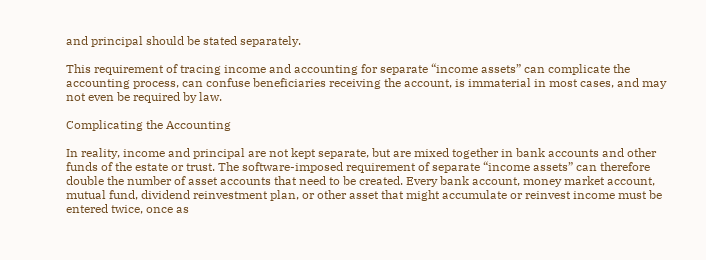and principal should be stated separately.

This requirement of tracing income and accounting for separate “income assets” can complicate the accounting process, can confuse beneficiaries receiving the account, is immaterial in most cases, and may not even be required by law.

Complicating the Accounting

In reality, income and principal are not kept separate, but are mixed together in bank accounts and other funds of the estate or trust. The software-imposed requirement of separate “income assets” can therefore double the number of asset accounts that need to be created. Every bank account, money market account, mutual fund, dividend reinvestment plan, or other asset that might accumulate or reinvest income must be entered twice, once as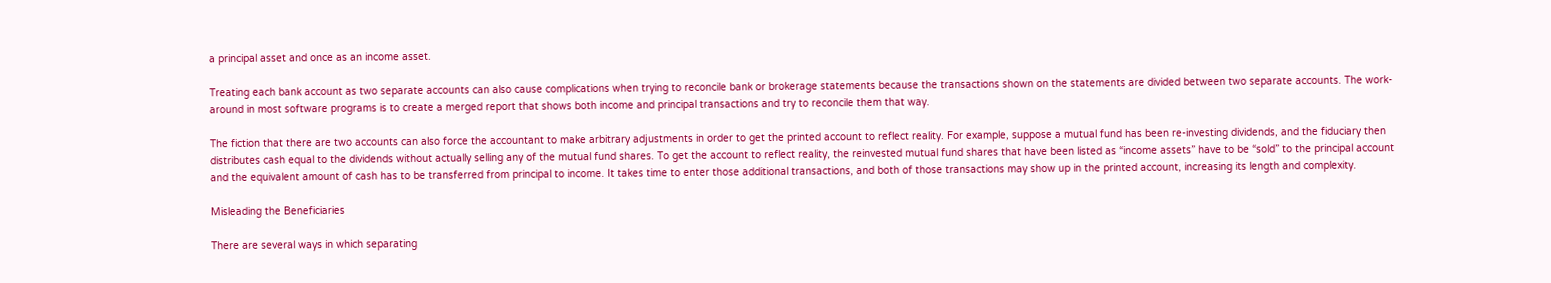a principal asset and once as an income asset.

Treating each bank account as two separate accounts can also cause complications when trying to reconcile bank or brokerage statements because the transactions shown on the statements are divided between two separate accounts. The work-around in most software programs is to create a merged report that shows both income and principal transactions and try to reconcile them that way.

The fiction that there are two accounts can also force the accountant to make arbitrary adjustments in order to get the printed account to reflect reality. For example, suppose a mutual fund has been re-investing dividends, and the fiduciary then distributes cash equal to the dividends without actually selling any of the mutual fund shares. To get the account to reflect reality, the reinvested mutual fund shares that have been listed as “income assets” have to be “sold” to the principal account and the equivalent amount of cash has to be transferred from principal to income. It takes time to enter those additional transactions, and both of those transactions may show up in the printed account, increasing its length and complexity.

Misleading the Beneficiaries

There are several ways in which separating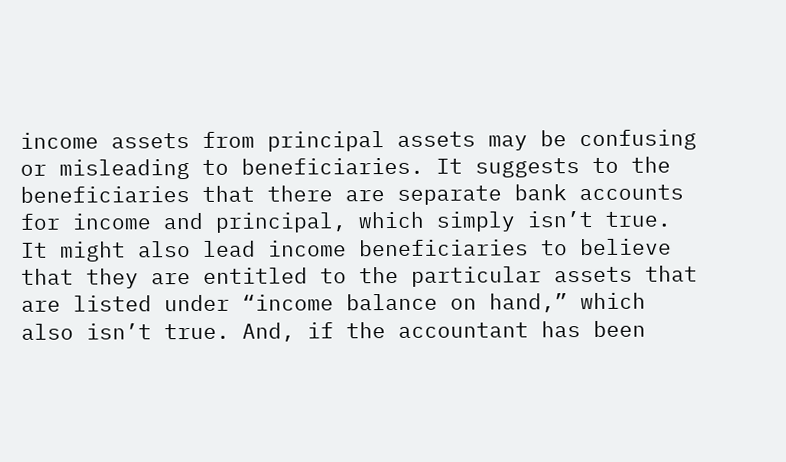income assets from principal assets may be confusing or misleading to beneficiaries. It suggests to the beneficiaries that there are separate bank accounts for income and principal, which simply isn’t true. It might also lead income beneficiaries to believe that they are entitled to the particular assets that are listed under “income balance on hand,” which also isn’t true. And, if the accountant has been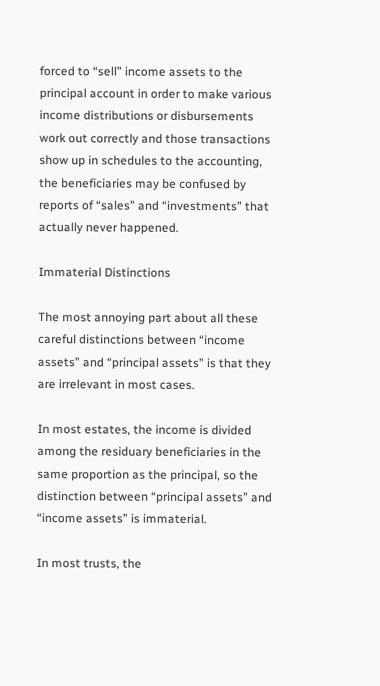forced to “sell” income assets to the principal account in order to make various income distributions or disbursements work out correctly and those transactions show up in schedules to the accounting, the beneficiaries may be confused by reports of “sales” and “investments” that actually never happened.

Immaterial Distinctions

The most annoying part about all these careful distinctions between “income assets” and “principal assets” is that they are irrelevant in most cases.

In most estates, the income is divided among the residuary beneficiaries in the same proportion as the principal, so the distinction between “principal assets” and “income assets” is immaterial.

In most trusts, the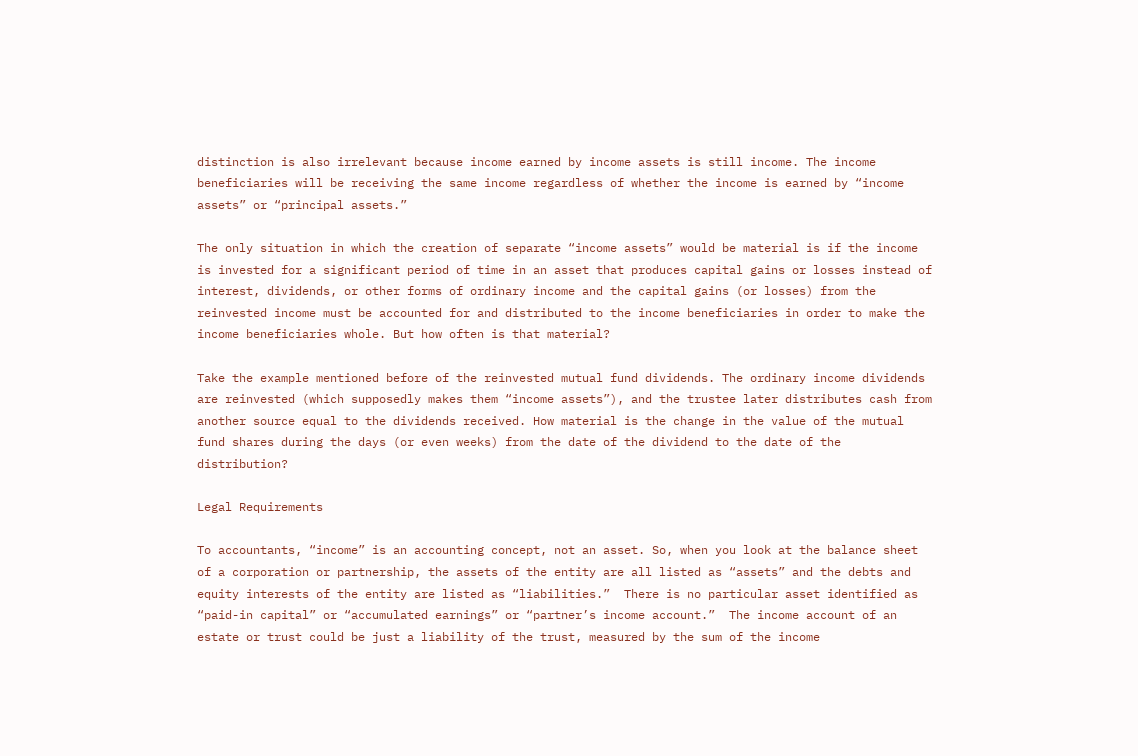distinction is also irrelevant because income earned by income assets is still income. The income beneficiaries will be receiving the same income regardless of whether the income is earned by “income assets” or “principal assets.”

The only situation in which the creation of separate “income assets” would be material is if the income is invested for a significant period of time in an asset that produces capital gains or losses instead of interest, dividends, or other forms of ordinary income and the capital gains (or losses) from the reinvested income must be accounted for and distributed to the income beneficiaries in order to make the income beneficiaries whole. But how often is that material?

Take the example mentioned before of the reinvested mutual fund dividends. The ordinary income dividends are reinvested (which supposedly makes them “income assets”), and the trustee later distributes cash from another source equal to the dividends received. How material is the change in the value of the mutual fund shares during the days (or even weeks) from the date of the dividend to the date of the distribution?

Legal Requirements

To accountants, “income” is an accounting concept, not an asset. So, when you look at the balance sheet of a corporation or partnership, the assets of the entity are all listed as “assets” and the debts and equity interests of the entity are listed as “liabilities.”  There is no particular asset identified as “paid-in capital” or “accumulated earnings” or “partner’s income account.”  The income account of an estate or trust could be just a liability of the trust, measured by the sum of the income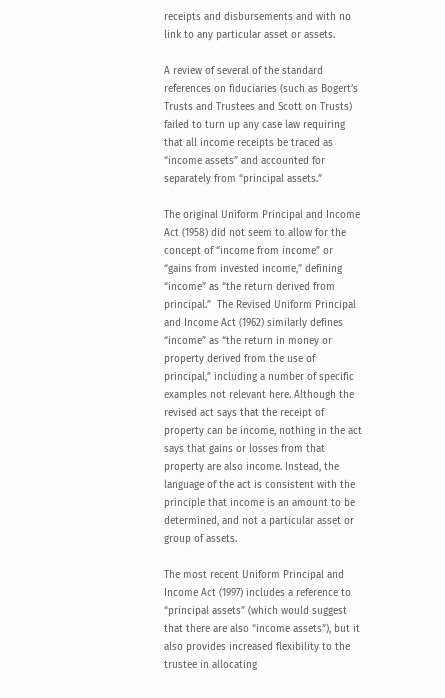receipts and disbursements and with no link to any particular asset or assets.

A review of several of the standard references on fiduciaries (such as Bogert’s Trusts and Trustees and Scott on Trusts) failed to turn up any case law requiring that all income receipts be traced as “income assets” and accounted for separately from “principal assets.”

The original Uniform Principal and Income Act (1958) did not seem to allow for the concept of “income from income” or “gains from invested income,” defining “income” as “the return derived from principal.”  The Revised Uniform Principal and Income Act (1962) similarly defines “income” as “the return in money or property derived from the use of principal,” including a number of specific examples not relevant here. Although the revised act says that the receipt of property can be income, nothing in the act says that gains or losses from that property are also income. Instead, the language of the act is consistent with the principle that income is an amount to be determined, and not a particular asset or group of assets.

The most recent Uniform Principal and Income Act (1997) includes a reference to “principal assets” (which would suggest that there are also “income assets”), but it also provides increased flexibility to the trustee in allocating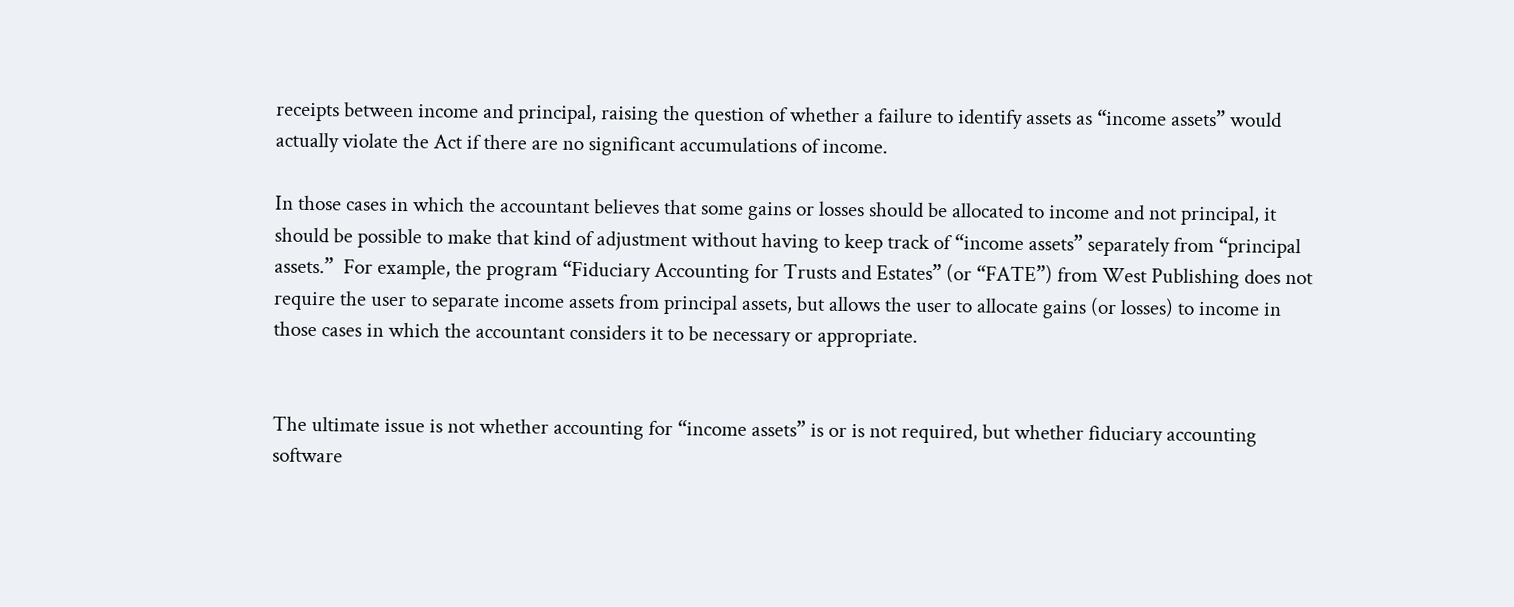receipts between income and principal, raising the question of whether a failure to identify assets as “income assets” would actually violate the Act if there are no significant accumulations of income.

In those cases in which the accountant believes that some gains or losses should be allocated to income and not principal, it should be possible to make that kind of adjustment without having to keep track of “income assets” separately from “principal assets.”  For example, the program “Fiduciary Accounting for Trusts and Estates” (or “FATE”) from West Publishing does not require the user to separate income assets from principal assets, but allows the user to allocate gains (or losses) to income in those cases in which the accountant considers it to be necessary or appropriate.


The ultimate issue is not whether accounting for “income assets” is or is not required, but whether fiduciary accounting software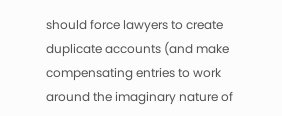should force lawyers to create duplicate accounts (and make compensating entries to work around the imaginary nature of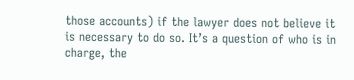those accounts) if the lawyer does not believe it is necessary to do so. It’s a question of who is in charge, the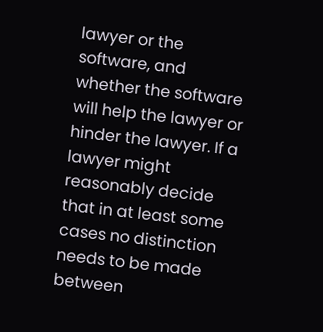lawyer or the software, and whether the software will help the lawyer or hinder the lawyer. If a lawyer might reasonably decide that in at least some cases no distinction needs to be made between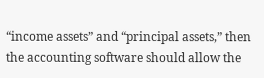“income assets” and “principal assets,” then the accounting software should allow the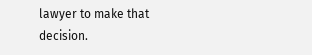lawyer to make that decision.